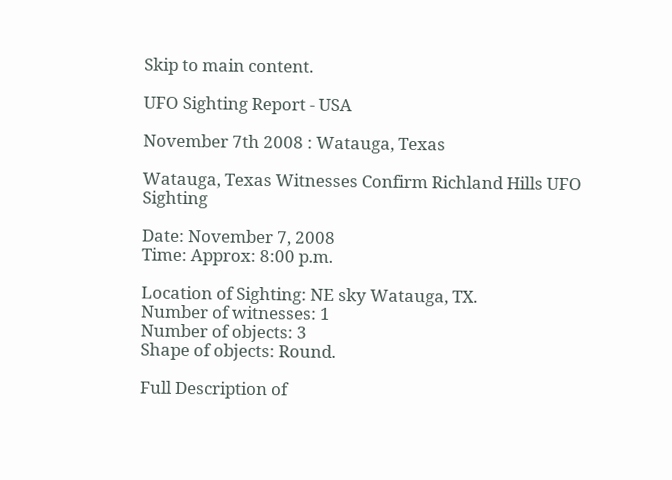Skip to main content.

UFO Sighting Report - USA

November 7th 2008 : Watauga, Texas

Watauga, Texas Witnesses Confirm Richland Hills UFO Sighting

Date: November 7, 2008
Time: Approx: 8:00 p.m.

Location of Sighting: NE sky Watauga, TX.
Number of witnesses: 1
Number of objects: 3
Shape of objects: Round.

Full Description of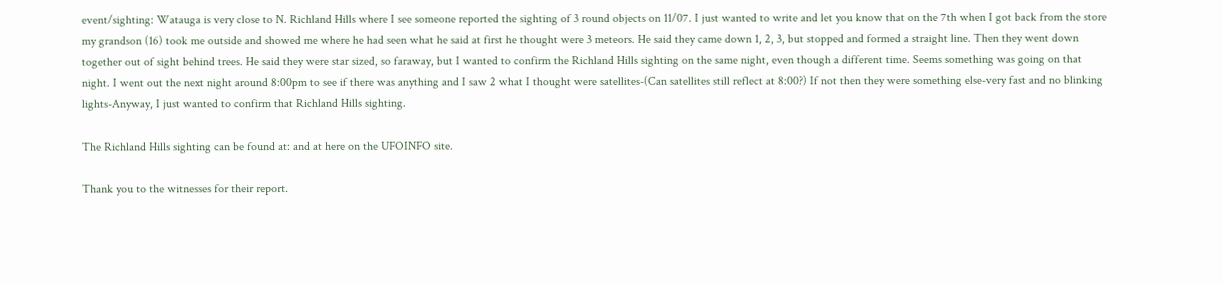event/sighting: Watauga is very close to N. Richland Hills where I see someone reported the sighting of 3 round objects on 11/07. I just wanted to write and let you know that on the 7th when I got back from the store my grandson (16) took me outside and showed me where he had seen what he said at first he thought were 3 meteors. He said they came down 1, 2, 3, but stopped and formed a straight line. Then they went down together out of sight behind trees. He said they were star sized, so faraway, but I wanted to confirm the Richland Hills sighting on the same night, even though a different time. Seems something was going on that night. I went out the next night around 8:00pm to see if there was anything and I saw 2 what I thought were satellites-(Can satellites still reflect at 8:00?) If not then they were something else-very fast and no blinking lights-Anyway, I just wanted to confirm that Richland Hills sighting.

The Richland Hills sighting can be found at: and at here on the UFOINFO site.

Thank you to the witnesses for their report.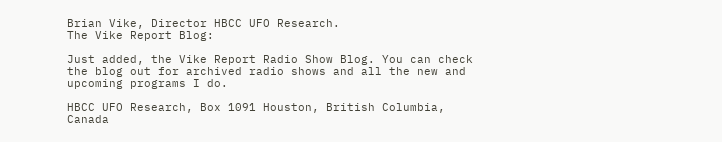Brian Vike, Director HBCC UFO Research.
The Vike Report Blog:

Just added, the Vike Report Radio Show Blog. You can check the blog out for archived radio shows and all the new and upcoming programs I do.

HBCC UFO Research, Box 1091 Houston, British Columbia, Canada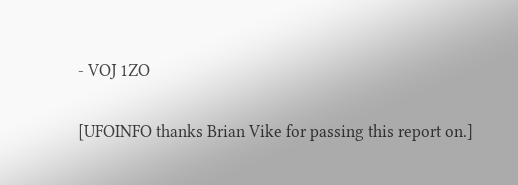- VOJ 1ZO

[UFOINFO thanks Brian Vike for passing this report on.]